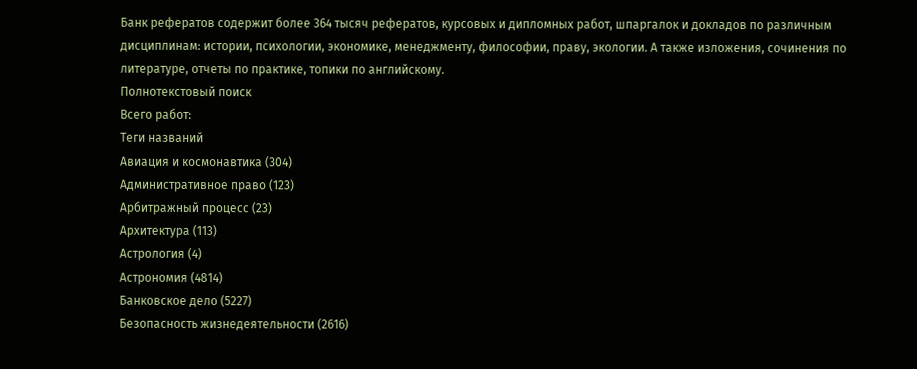Банк рефератов содержит более 364 тысяч рефератов, курсовых и дипломных работ, шпаргалок и докладов по различным дисциплинам: истории, психологии, экономике, менеджменту, философии, праву, экологии. А также изложения, сочинения по литературе, отчеты по практике, топики по английскому.
Полнотекстовый поиск
Всего работ:
Теги названий
Авиация и космонавтика (304)
Административное право (123)
Арбитражный процесс (23)
Архитектура (113)
Астрология (4)
Астрономия (4814)
Банковское дело (5227)
Безопасность жизнедеятельности (2616)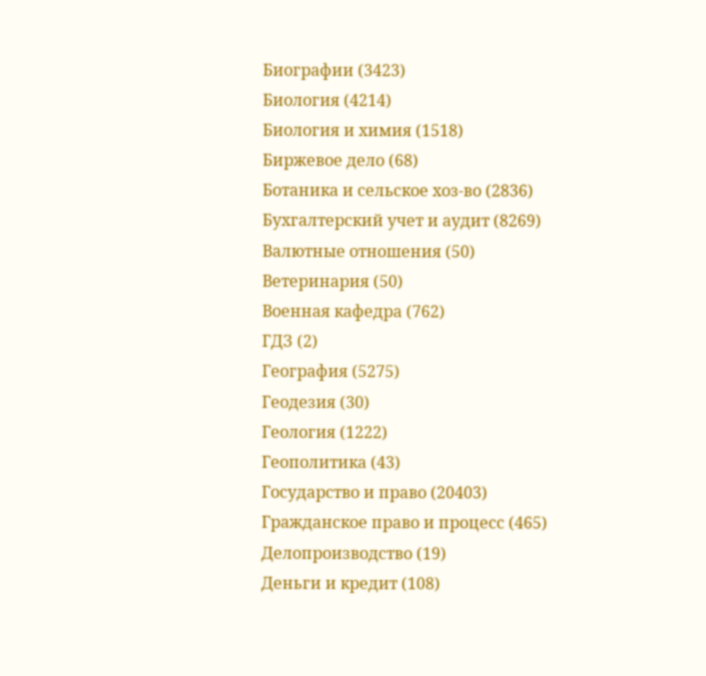Биографии (3423)
Биология (4214)
Биология и химия (1518)
Биржевое дело (68)
Ботаника и сельское хоз-во (2836)
Бухгалтерский учет и аудит (8269)
Валютные отношения (50)
Ветеринария (50)
Военная кафедра (762)
ГДЗ (2)
География (5275)
Геодезия (30)
Геология (1222)
Геополитика (43)
Государство и право (20403)
Гражданское право и процесс (465)
Делопроизводство (19)
Деньги и кредит (108)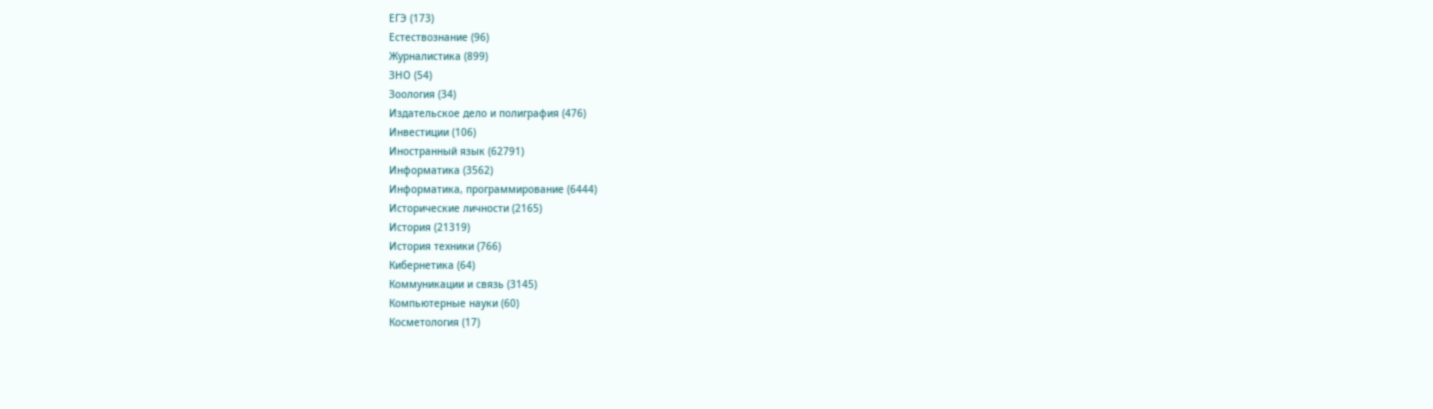ЕГЭ (173)
Естествознание (96)
Журналистика (899)
ЗНО (54)
Зоология (34)
Издательское дело и полиграфия (476)
Инвестиции (106)
Иностранный язык (62791)
Информатика (3562)
Информатика, программирование (6444)
Исторические личности (2165)
История (21319)
История техники (766)
Кибернетика (64)
Коммуникации и связь (3145)
Компьютерные науки (60)
Косметология (17)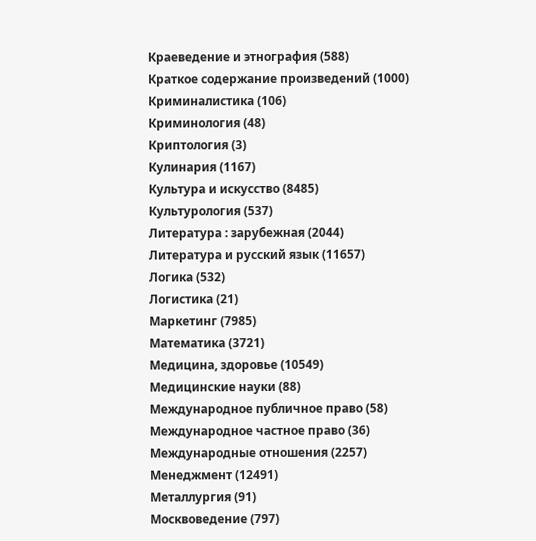Краеведение и этнография (588)
Краткое содержание произведений (1000)
Криминалистика (106)
Криминология (48)
Криптология (3)
Кулинария (1167)
Культура и искусство (8485)
Культурология (537)
Литература : зарубежная (2044)
Литература и русский язык (11657)
Логика (532)
Логистика (21)
Маркетинг (7985)
Математика (3721)
Медицина, здоровье (10549)
Медицинские науки (88)
Международное публичное право (58)
Международное частное право (36)
Международные отношения (2257)
Менеджмент (12491)
Металлургия (91)
Москвоведение (797)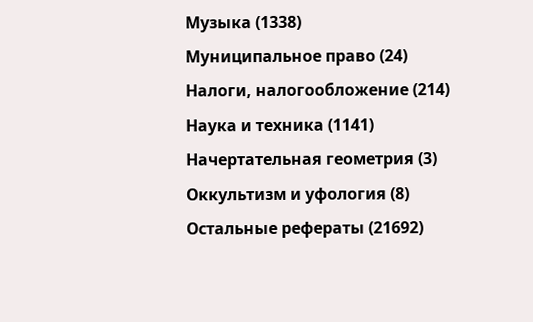Музыка (1338)
Муниципальное право (24)
Налоги, налогообложение (214)
Наука и техника (1141)
Начертательная геометрия (3)
Оккультизм и уфология (8)
Остальные рефераты (21692)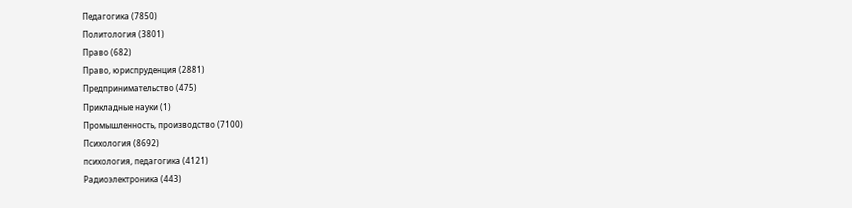Педагогика (7850)
Политология (3801)
Право (682)
Право, юриспруденция (2881)
Предпринимательство (475)
Прикладные науки (1)
Промышленность, производство (7100)
Психология (8692)
психология, педагогика (4121)
Радиоэлектроника (443)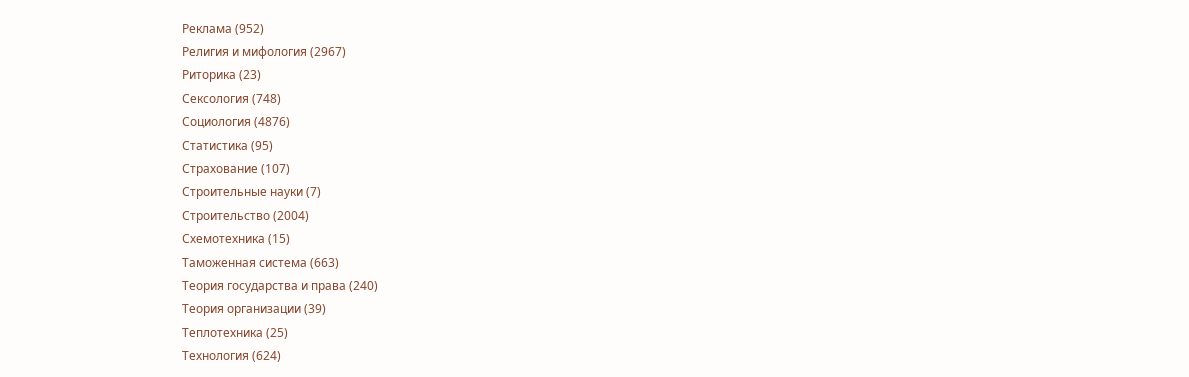Реклама (952)
Религия и мифология (2967)
Риторика (23)
Сексология (748)
Социология (4876)
Статистика (95)
Страхование (107)
Строительные науки (7)
Строительство (2004)
Схемотехника (15)
Таможенная система (663)
Теория государства и права (240)
Теория организации (39)
Теплотехника (25)
Технология (624)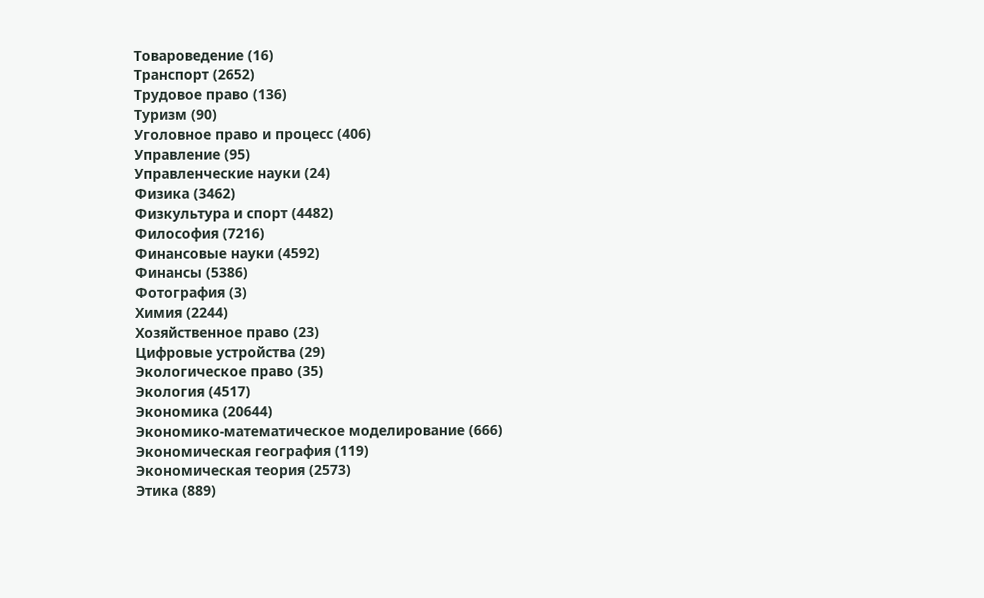Товароведение (16)
Транспорт (2652)
Трудовое право (136)
Туризм (90)
Уголовное право и процесс (406)
Управление (95)
Управленческие науки (24)
Физика (3462)
Физкультура и спорт (4482)
Философия (7216)
Финансовые науки (4592)
Финансы (5386)
Фотография (3)
Химия (2244)
Хозяйственное право (23)
Цифровые устройства (29)
Экологическое право (35)
Экология (4517)
Экономика (20644)
Экономико-математическое моделирование (666)
Экономическая география (119)
Экономическая теория (2573)
Этика (889)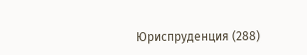Юриспруденция (288)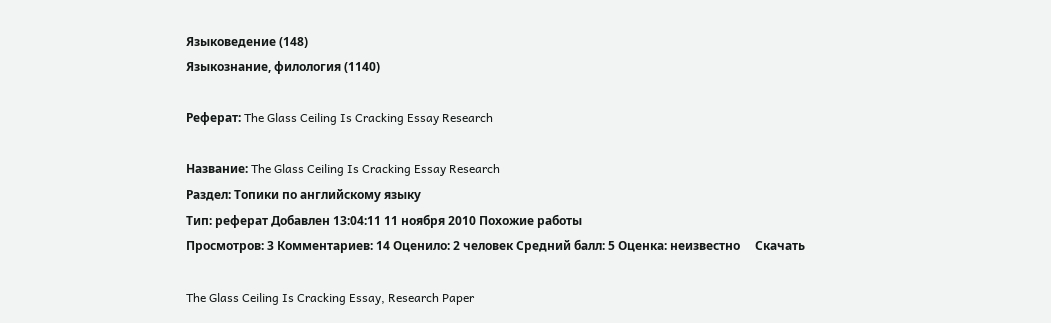Языковедение (148)
Языкознание, филология (1140)

Реферат: The Glass Ceiling Is Cracking Essay Research

Название: The Glass Ceiling Is Cracking Essay Research
Раздел: Топики по английскому языку
Тип: реферат Добавлен 13:04:11 11 ноября 2010 Похожие работы
Просмотров: 3 Комментариев: 14 Оценило: 2 человек Средний балл: 5 Оценка: неизвестно     Скачать

The Glass Ceiling Is Cracking Essay, Research Paper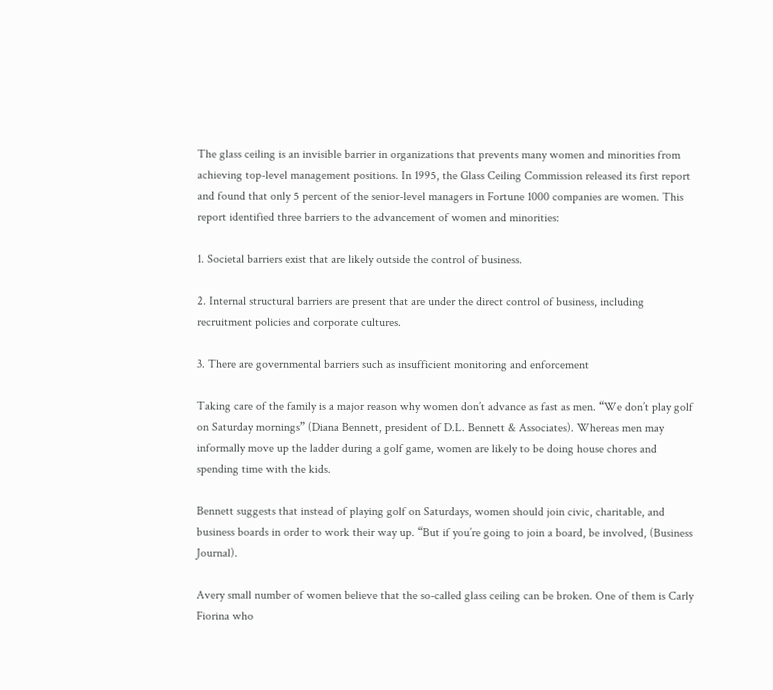The glass ceiling is an invisible barrier in organizations that prevents many women and minorities from achieving top-level management positions. In 1995, the Glass Ceiling Commission released its first report and found that only 5 percent of the senior-level managers in Fortune 1000 companies are women. This report identified three barriers to the advancement of women and minorities:

1. Societal barriers exist that are likely outside the control of business.

2. Internal structural barriers are present that are under the direct control of business, including recruitment policies and corporate cultures.

3. There are governmental barriers such as insufficient monitoring and enforcement

Taking care of the family is a major reason why women don’t advance as fast as men. “We don’t play golf on Saturday mornings” (Diana Bennett, president of D.L. Bennett & Associates). Whereas men may informally move up the ladder during a golf game, women are likely to be doing house chores and spending time with the kids.

Bennett suggests that instead of playing golf on Saturdays, women should join civic, charitable, and business boards in order to work their way up. “But if you’re going to join a board, be involved, (Business Journal).

Avery small number of women believe that the so-called glass ceiling can be broken. One of them is Carly Fiorina who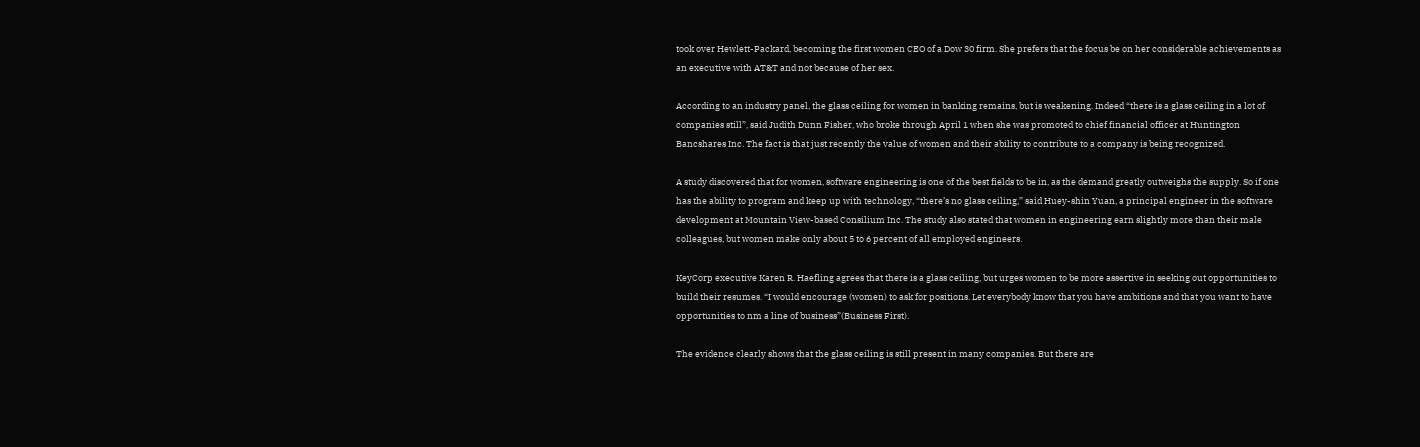took over Hewlett-Packard, becoming the first women CEO of a Dow 30 firm. She prefers that the focus be on her considerable achievements as an executive with AT&T and not because of her sex.

According to an industry panel, the glass ceiling for women in banking remains, but is weakening. Indeed “there is a glass ceiling in a lot of companies still”, said Judith Dunn Fisher, who broke through April 1 when she was promoted to chief financial officer at Huntington Bancshares Inc. The fact is that just recently the value of women and their ability to contribute to a company is being recognized.

A study discovered that for women, software engineering is one of the best fields to be in, as the demand greatly outweighs the supply. So if one has the ability to program and keep up with technology, “there’s no glass ceiling,” said Huey-shin Yuan, a principal engineer in the software development at Mountain View-based Consilium Inc. The study also stated that women in engineering earn slightly more than their male colleagues, but women make only about 5 to 6 percent of all employed engineers.

KeyCorp executive Karen R. Haefling agrees that there is a glass ceiling, but urges women to be more assertive in seeking out opportunities to build their resumes. “I would encourage (women) to ask for positions. Let everybody know that you have ambitions and that you want to have opportunities to nm a line of business”(Business First).

The evidence clearly shows that the glass ceiling is still present in many companies. But there are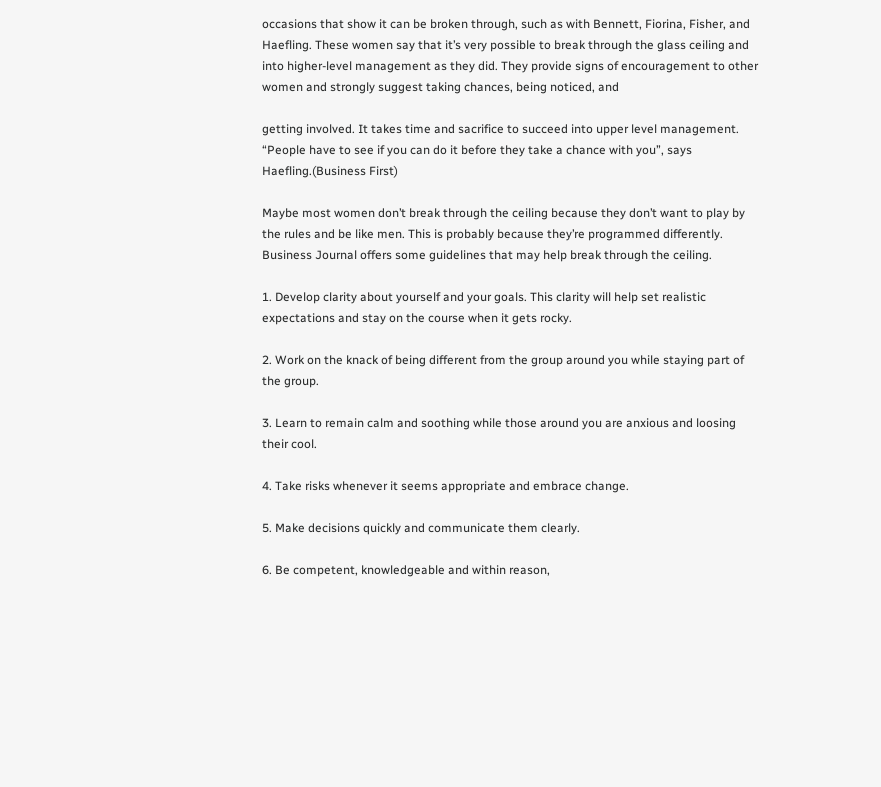occasions that show it can be broken through, such as with Bennett, Fiorina, Fisher, and Haefling. These women say that it’s very possible to break through the glass ceiling and into higher-level management as they did. They provide signs of encouragement to other women and strongly suggest taking chances, being noticed, and

getting involved. It takes time and sacrifice to succeed into upper level management. “People have to see if you can do it before they take a chance with you”, says Haefling.(Business First)

Maybe most women don’t break through the ceiling because they don’t want to play by the rules and be like men. This is probably because they’re programmed differently. Business Journal offers some guidelines that may help break through the ceiling.

1. Develop clarity about yourself and your goals. This clarity will help set realistic expectations and stay on the course when it gets rocky.

2. Work on the knack of being different from the group around you while staying part of the group.

3. Learn to remain calm and soothing while those around you are anxious and loosing their cool.

4. Take risks whenever it seems appropriate and embrace change.

5. Make decisions quickly and communicate them clearly.

6. Be competent, knowledgeable and within reason,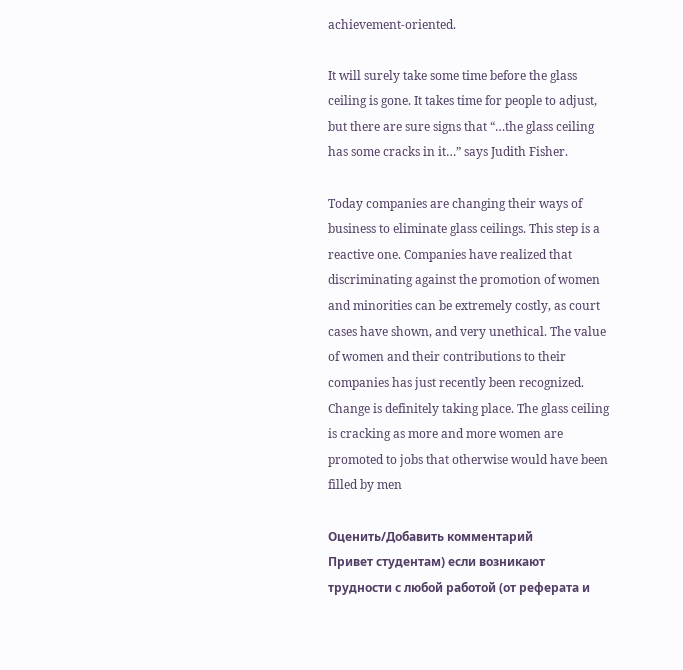achievement-oriented.

It will surely take some time before the glass ceiling is gone. It takes time for people to adjust, but there are sure signs that “…the glass ceiling has some cracks in it…” says Judith Fisher.

Today companies are changing their ways of business to eliminate glass ceilings. This step is a reactive one. Companies have realized that discriminating against the promotion of women and minorities can be extremely costly, as court cases have shown, and very unethical. The value of women and their contributions to their companies has just recently been recognized. Change is definitely taking place. The glass ceiling is cracking as more and more women are promoted to jobs that otherwise would have been filled by men

Оценить/Добавить комментарий
Привет студентам) если возникают трудности с любой работой (от реферата и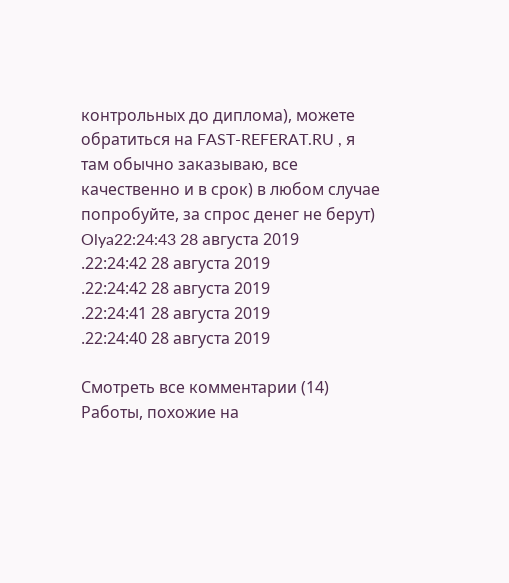контрольных до диплома), можете обратиться на FAST-REFERAT.RU , я там обычно заказываю, все качественно и в срок) в любом случае попробуйте, за спрос денег не берут)
Olya22:24:43 28 августа 2019
.22:24:42 28 августа 2019
.22:24:42 28 августа 2019
.22:24:41 28 августа 2019
.22:24:40 28 августа 2019

Смотреть все комментарии (14)
Работы, похожие на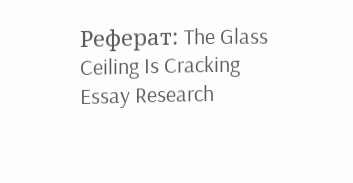Реферат: The Glass Ceiling Is Cracking Essay Research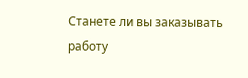Станете ли вы заказывать работу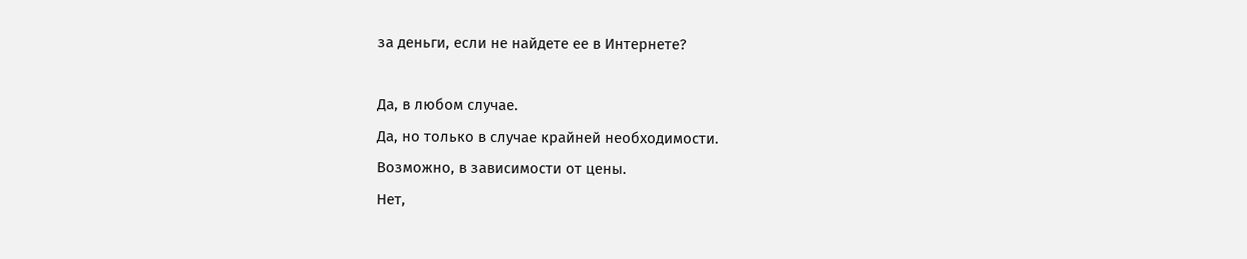за деньги, если не найдете ее в Интернете?

Да, в любом случае.
Да, но только в случае крайней необходимости.
Возможно, в зависимости от цены.
Нет,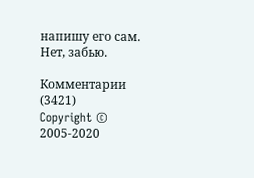напишу его сам.
Нет, забью.

Комментарии (3421)
Copyright © 2005-2020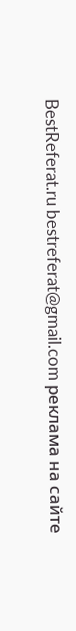BestReferat.ru bestreferat@gmail.com реклама на сайте